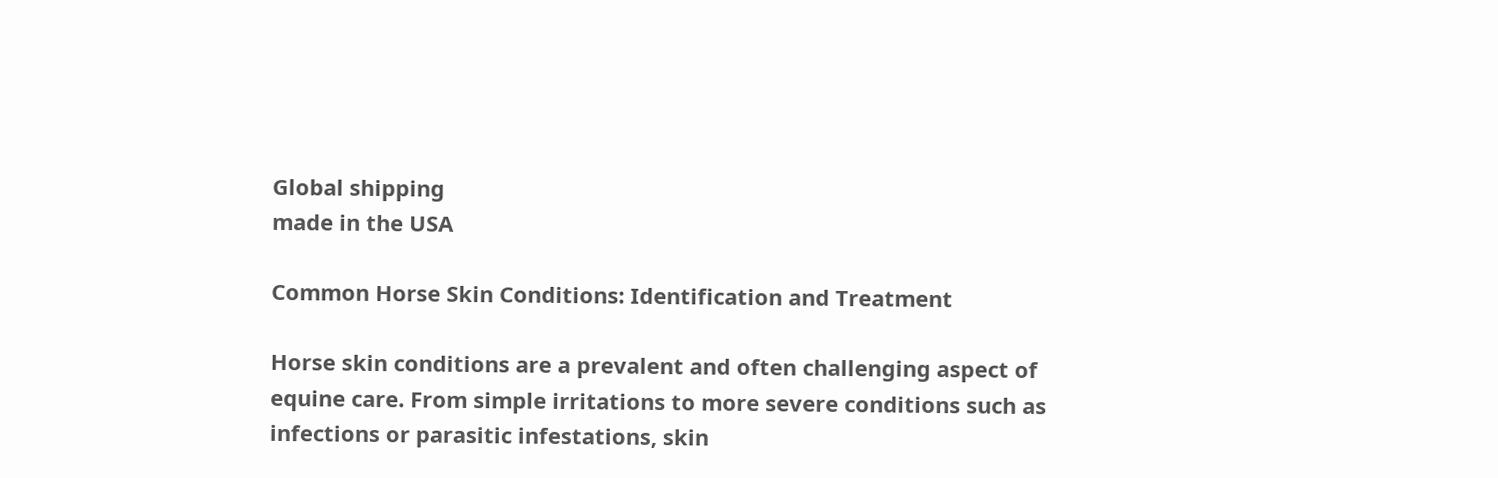Global shipping
made in the USA

Common Horse Skin Conditions: Identification and Treatment

Horse skin conditions are a prevalent and often challenging aspect of equine care. From simple irritations to more severe conditions such as infections or parasitic infestations, skin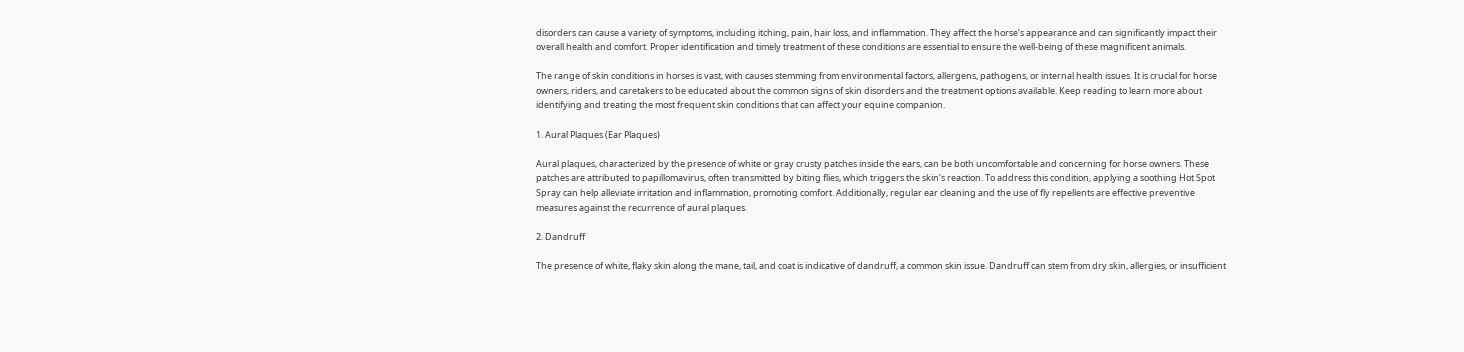disorders can cause a variety of symptoms, including itching, pain, hair loss, and inflammation. They affect the horse’s appearance and can significantly impact their overall health and comfort. Proper identification and timely treatment of these conditions are essential to ensure the well-being of these magnificent animals.

The range of skin conditions in horses is vast, with causes stemming from environmental factors, allergens, pathogens, or internal health issues. It is crucial for horse owners, riders, and caretakers to be educated about the common signs of skin disorders and the treatment options available. Keep reading to learn more about identifying and treating the most frequent skin conditions that can affect your equine companion.

1. Aural Plaques (Ear Plaques)

Aural plaques, characterized by the presence of white or gray crusty patches inside the ears, can be both uncomfortable and concerning for horse owners. These patches are attributed to papillomavirus, often transmitted by biting flies, which triggers the skin’s reaction. To address this condition, applying a soothing Hot Spot Spray can help alleviate irritation and inflammation, promoting comfort. Additionally, regular ear cleaning and the use of fly repellents are effective preventive measures against the recurrence of aural plaques.

2. Dandruff

The presence of white, flaky skin along the mane, tail, and coat is indicative of dandruff, a common skin issue. Dandruff can stem from dry skin, allergies, or insufficient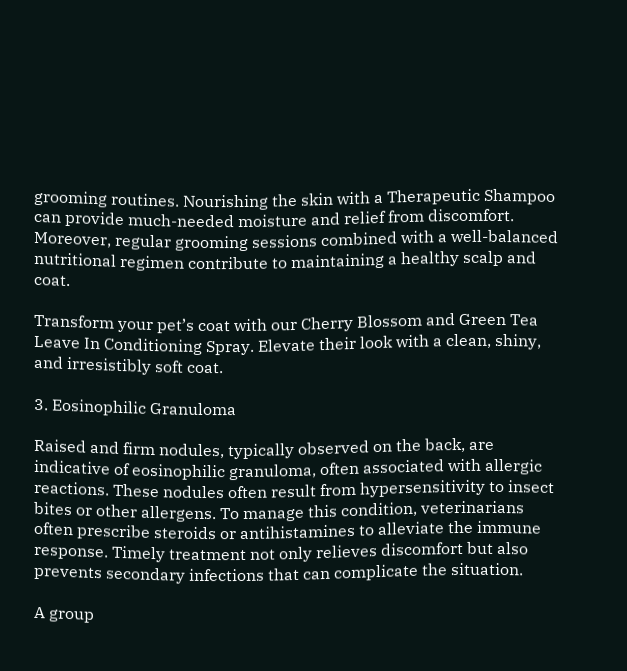grooming routines. Nourishing the skin with a Therapeutic Shampoo can provide much-needed moisture and relief from discomfort. Moreover, regular grooming sessions combined with a well-balanced nutritional regimen contribute to maintaining a healthy scalp and coat.

Transform your pet’s coat with our Cherry Blossom and Green Tea Leave In Conditioning Spray. Elevate their look with a clean, shiny, and irresistibly soft coat.

3. Eosinophilic Granuloma

Raised and firm nodules, typically observed on the back, are indicative of eosinophilic granuloma, often associated with allergic reactions. These nodules often result from hypersensitivity to insect bites or other allergens. To manage this condition, veterinarians often prescribe steroids or antihistamines to alleviate the immune response. Timely treatment not only relieves discomfort but also prevents secondary infections that can complicate the situation.

A group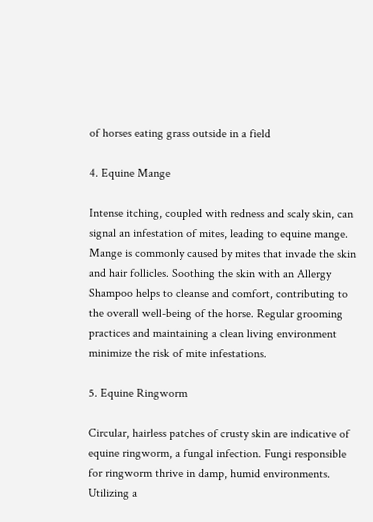of horses eating grass outside in a field

4. Equine Mange

Intense itching, coupled with redness and scaly skin, can signal an infestation of mites, leading to equine mange. Mange is commonly caused by mites that invade the skin and hair follicles. Soothing the skin with an Allergy Shampoo helps to cleanse and comfort, contributing to the overall well-being of the horse. Regular grooming practices and maintaining a clean living environment minimize the risk of mite infestations.

5. Equine Ringworm

Circular, hairless patches of crusty skin are indicative of equine ringworm, a fungal infection. Fungi responsible for ringworm thrive in damp, humid environments. Utilizing a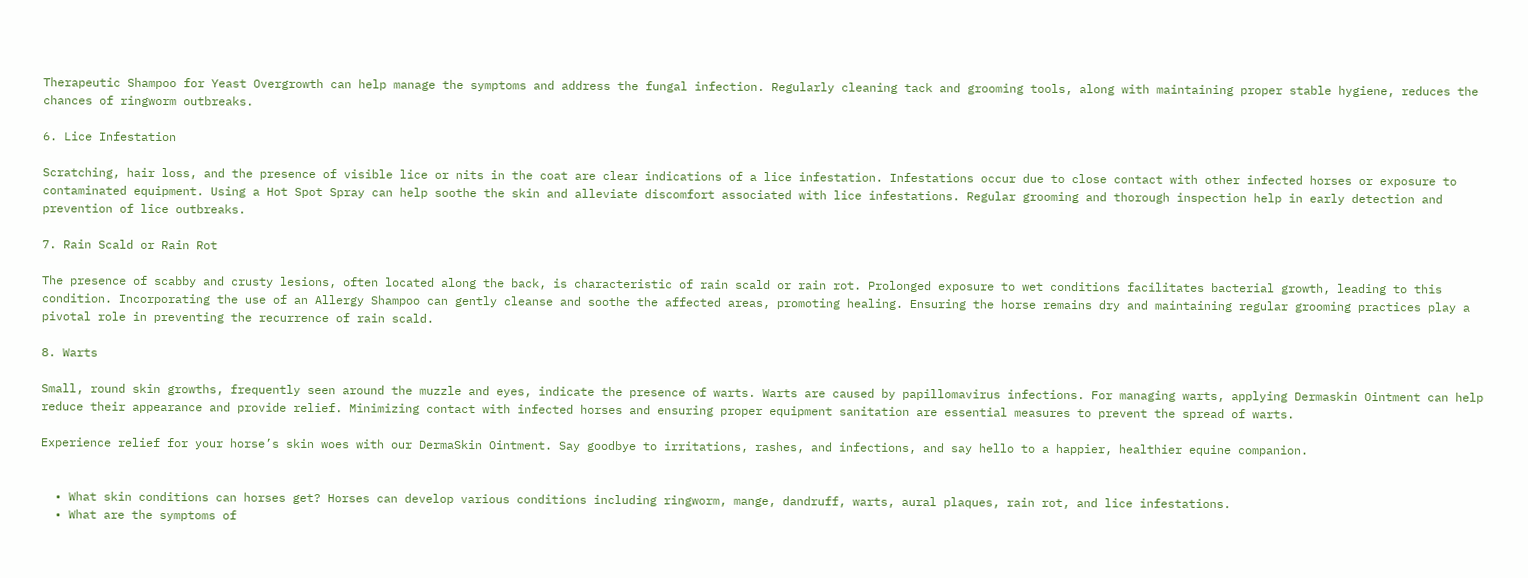Therapeutic Shampoo for Yeast Overgrowth can help manage the symptoms and address the fungal infection. Regularly cleaning tack and grooming tools, along with maintaining proper stable hygiene, reduces the chances of ringworm outbreaks.

6. Lice Infestation

Scratching, hair loss, and the presence of visible lice or nits in the coat are clear indications of a lice infestation. Infestations occur due to close contact with other infected horses or exposure to contaminated equipment. Using a Hot Spot Spray can help soothe the skin and alleviate discomfort associated with lice infestations. Regular grooming and thorough inspection help in early detection and prevention of lice outbreaks.

7. Rain Scald or Rain Rot

The presence of scabby and crusty lesions, often located along the back, is characteristic of rain scald or rain rot. Prolonged exposure to wet conditions facilitates bacterial growth, leading to this condition. Incorporating the use of an Allergy Shampoo can gently cleanse and soothe the affected areas, promoting healing. Ensuring the horse remains dry and maintaining regular grooming practices play a pivotal role in preventing the recurrence of rain scald.

8. Warts

Small, round skin growths, frequently seen around the muzzle and eyes, indicate the presence of warts. Warts are caused by papillomavirus infections. For managing warts, applying Dermaskin Ointment can help reduce their appearance and provide relief. Minimizing contact with infected horses and ensuring proper equipment sanitation are essential measures to prevent the spread of warts.

Experience relief for your horse’s skin woes with our DermaSkin Ointment. Say goodbye to irritations, rashes, and infections, and say hello to a happier, healthier equine companion.


  • What skin conditions can horses get? Horses can develop various conditions including ringworm, mange, dandruff, warts, aural plaques, rain rot, and lice infestations.
  • What are the symptoms of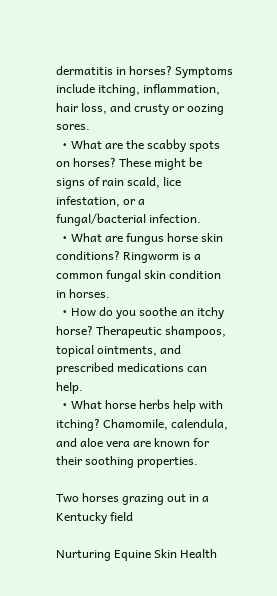dermatitis in horses? Symptoms include itching, inflammation, hair loss, and crusty or oozing sores.
  • What are the scabby spots on horses? These might be signs of rain scald, lice infestation, or a fungal/bacterial infection.
  • What are fungus horse skin conditions? Ringworm is a common fungal skin condition in horses.
  • How do you soothe an itchy horse? Therapeutic shampoos, topical ointments, and prescribed medications can help.
  • What horse herbs help with itching? Chamomile, calendula, and aloe vera are known for their soothing properties.

Two horses grazing out in a Kentucky field

Nurturing Equine Skin Health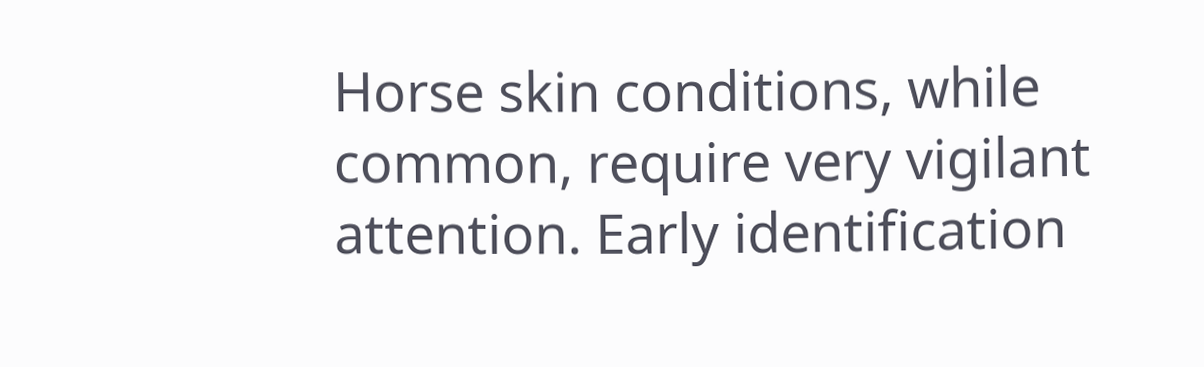Horse skin conditions, while common, require very vigilant attention. Early identification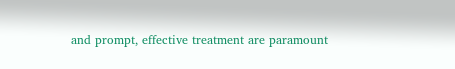and prompt, effective treatment are paramount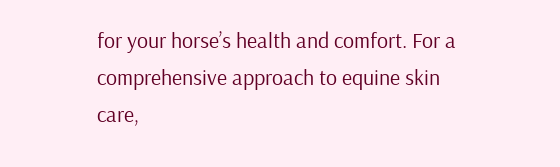for your horse’s health and comfort. For a comprehensive approach to equine skin care,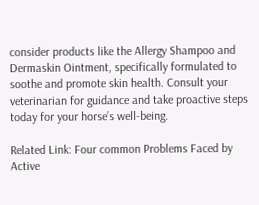consider products like the Allergy Shampoo and Dermaskin Ointment, specifically formulated to soothe and promote skin health. Consult your veterinarian for guidance and take proactive steps today for your horse’s well-being.

Related Link: Four common Problems Faced by Active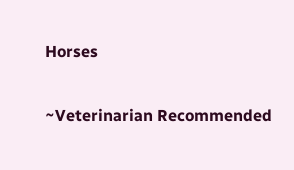Horses

~Veterinarian Recommended